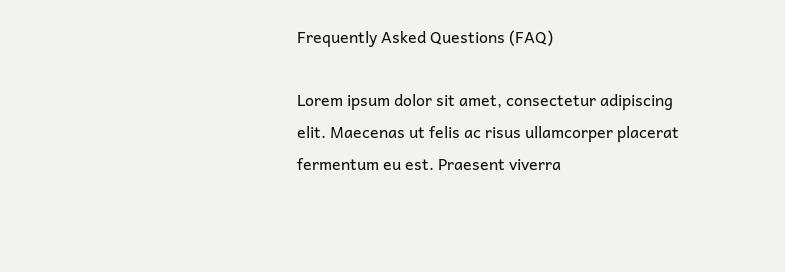Frequently Asked Questions (FAQ)

Lorem ipsum dolor sit amet, consectetur adipiscing elit. Maecenas ut felis ac risus ullamcorper placerat fermentum eu est. Praesent viverra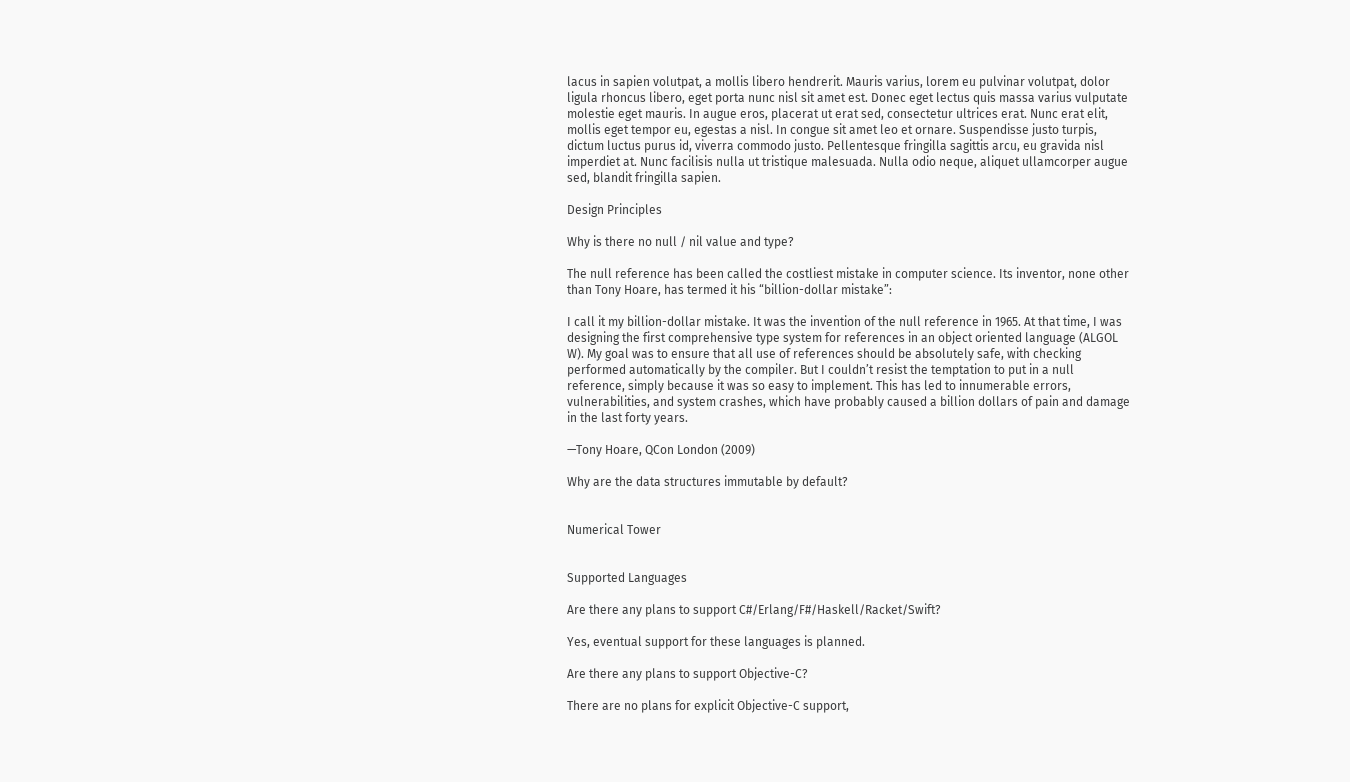lacus in sapien volutpat, a mollis libero hendrerit. Mauris varius, lorem eu pulvinar volutpat, dolor ligula rhoncus libero, eget porta nunc nisl sit amet est. Donec eget lectus quis massa varius vulputate molestie eget mauris. In augue eros, placerat ut erat sed, consectetur ultrices erat. Nunc erat elit, mollis eget tempor eu, egestas a nisl. In congue sit amet leo et ornare. Suspendisse justo turpis, dictum luctus purus id, viverra commodo justo. Pellentesque fringilla sagittis arcu, eu gravida nisl imperdiet at. Nunc facilisis nulla ut tristique malesuada. Nulla odio neque, aliquet ullamcorper augue sed, blandit fringilla sapien.

Design Principles

Why is there no null / nil value and type?

The null reference has been called the costliest mistake in computer science. Its inventor, none other than Tony Hoare, has termed it his “billion-dollar mistake”:

I call it my billion-dollar mistake. It was the invention of the null reference in 1965. At that time, I was designing the first comprehensive type system for references in an object oriented language (ALGOL W). My goal was to ensure that all use of references should be absolutely safe, with checking performed automatically by the compiler. But I couldn’t resist the temptation to put in a null reference, simply because it was so easy to implement. This has led to innumerable errors, vulnerabilities, and system crashes, which have probably caused a billion dollars of pain and damage in the last forty years.

—Tony Hoare, QCon London (2009)

Why are the data structures immutable by default?


Numerical Tower


Supported Languages

Are there any plans to support C#/Erlang/F#/Haskell/Racket/Swift?

Yes, eventual support for these languages is planned.

Are there any plans to support Objective-C?

There are no plans for explicit Objective-C support,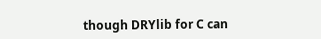though DRYlib for C can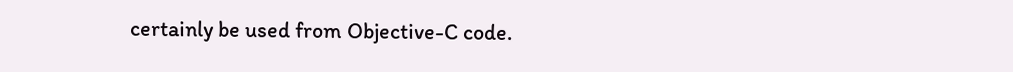certainly be used from Objective-C code.